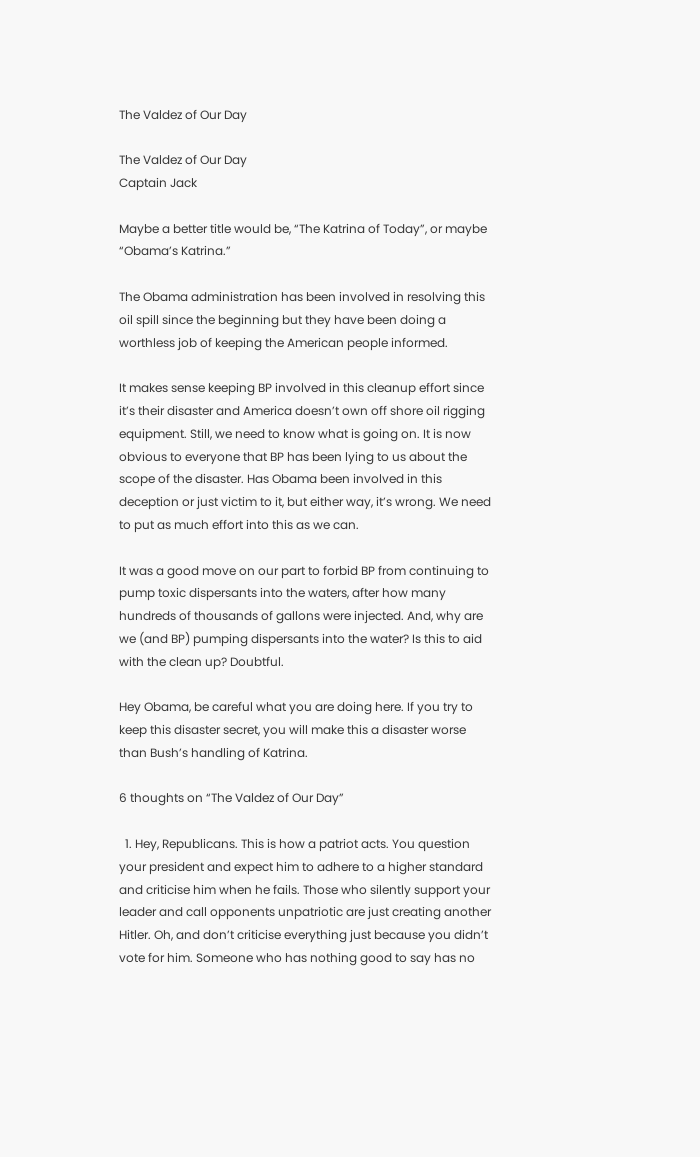The Valdez of Our Day

The Valdez of Our Day
Captain Jack

Maybe a better title would be, “The Katrina of Today”, or maybe “Obama’s Katrina.”

The Obama administration has been involved in resolving this oil spill since the beginning but they have been doing a worthless job of keeping the American people informed.

It makes sense keeping BP involved in this cleanup effort since it’s their disaster and America doesn’t own off shore oil rigging equipment. Still, we need to know what is going on. It is now obvious to everyone that BP has been lying to us about the scope of the disaster. Has Obama been involved in this deception or just victim to it, but either way, it’s wrong. We need to put as much effort into this as we can.

It was a good move on our part to forbid BP from continuing to pump toxic dispersants into the waters, after how many hundreds of thousands of gallons were injected. And, why are we (and BP) pumping dispersants into the water? Is this to aid with the clean up? Doubtful.

Hey Obama, be careful what you are doing here. If you try to keep this disaster secret, you will make this a disaster worse than Bush’s handling of Katrina.

6 thoughts on “The Valdez of Our Day”

  1. Hey, Republicans. This is how a patriot acts. You question your president and expect him to adhere to a higher standard and criticise him when he fails. Those who silently support your leader and call opponents unpatriotic are just creating another Hitler. Oh, and don’t criticise everything just because you didn’t vote for him. Someone who has nothing good to say has no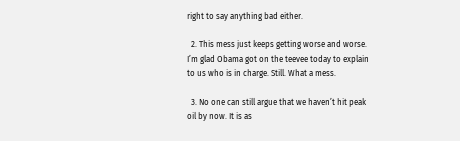right to say anything bad either.

  2. This mess just keeps getting worse and worse. I’m glad Obama got on the teevee today to explain to us who is in charge. Still. What a mess.

  3. No one can still argue that we haven’t hit peak oil by now. It is as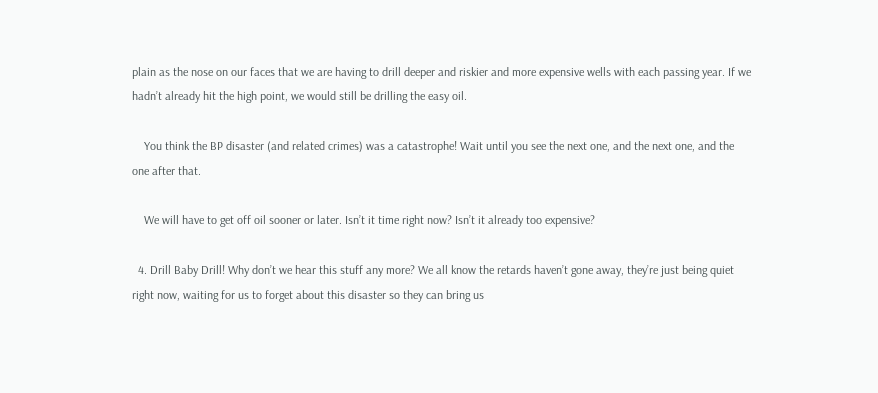plain as the nose on our faces that we are having to drill deeper and riskier and more expensive wells with each passing year. If we hadn’t already hit the high point, we would still be drilling the easy oil.

    You think the BP disaster (and related crimes) was a catastrophe! Wait until you see the next one, and the next one, and the one after that.

    We will have to get off oil sooner or later. Isn’t it time right now? Isn’t it already too expensive?

  4. Drill Baby Drill! Why don’t we hear this stuff any more? We all know the retards haven’t gone away, they’re just being quiet right now, waiting for us to forget about this disaster so they can bring us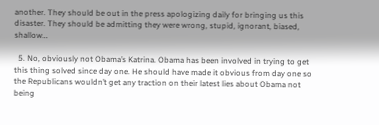another. They should be out in the press apologizing daily for bringing us this disaster. They should be admitting they were wrong, stupid, ignorant, biased, shallow…

  5. No, obviously not Obama’s Katrina. Obama has been involved in trying to get this thing solved since day one. He should have made it obvious from day one so the Republicans wouldn’t get any traction on their latest lies about Obama not being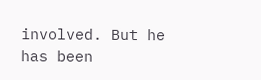involved. But he has been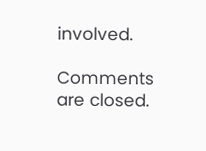involved.

Comments are closed.